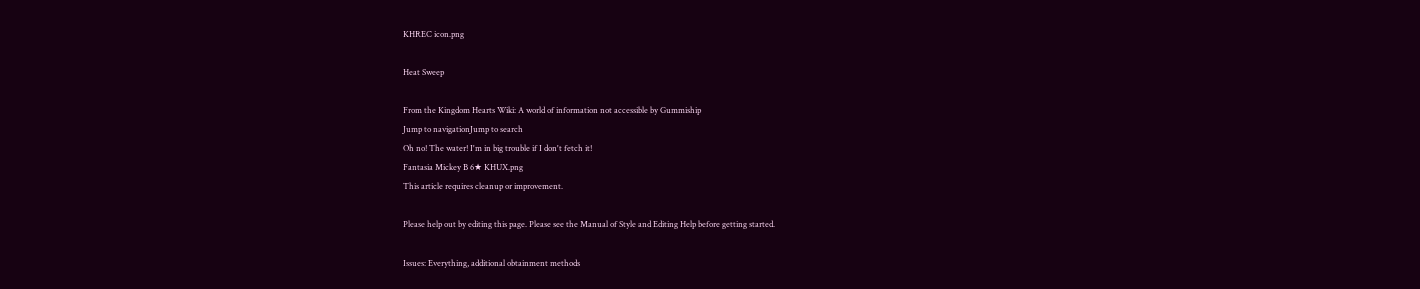KHREC icon.png

Heat Sweep

From the Kingdom Hearts Wiki: A world of information not accessible by Gummiship
Jump to navigationJump to search
Oh no! The water! I'm in big trouble if I don't fetch it!
Fantasia Mickey B 6★ KHUX.png
This article requires cleanup or improvement.

Please help out by editing this page. Please see the Manual of Style and Editing Help before getting started.

Issues: Everything, additional obtainment methods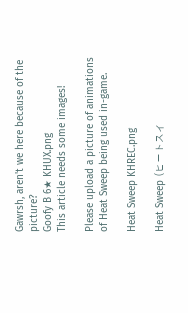Gawrsh, aren't we here because of the picture?
Goofy B 6★ KHUX.png
This article needs some images!

Please upload a picture of animations of Heat Sweep being used in-game.

Heat Sweep KHREC.png

Heat Sweep (ヒートスイ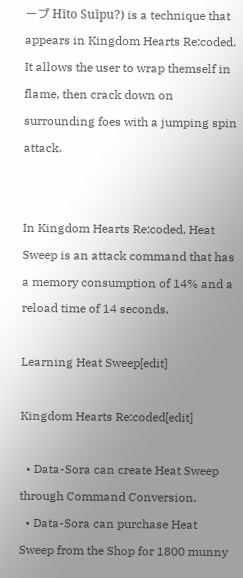ープ Hīto Suīpu?) is a technique that appears in Kingdom Hearts Re:coded. It allows the user to wrap themself in flame, then crack down on surrounding foes with a jumping spin attack.


In Kingdom Hearts Re:coded, Heat Sweep is an attack command that has a memory consumption of 14% and a reload time of 14 seconds.

Learning Heat Sweep[edit]

Kingdom Hearts Re:coded[edit]

  • Data-Sora can create Heat Sweep through Command Conversion.
  • Data-Sora can purchase Heat Sweep from the Shop for 1800 munny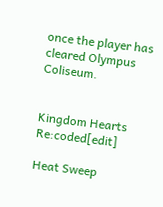once the player has cleared Olympus Coliseum.


Kingdom Hearts Re:coded[edit]

Heat Sweep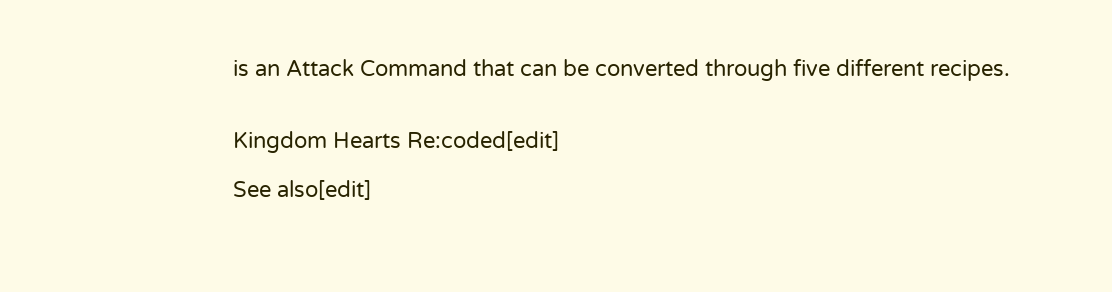is an Attack Command that can be converted through five different recipes.


Kingdom Hearts Re:coded[edit]

See also[edit]